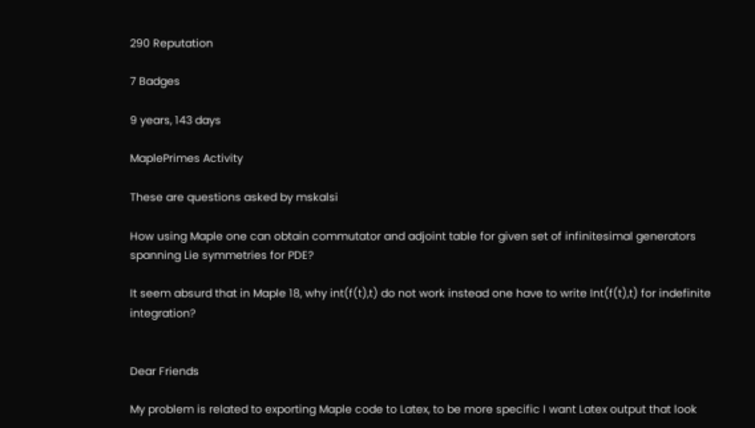290 Reputation

7 Badges

9 years, 143 days

MaplePrimes Activity

These are questions asked by mskalsi

How using Maple one can obtain commutator and adjoint table for given set of infinitesimal generators spanning Lie symmetries for PDE?

It seem absurd that in Maple 18, why int(f(t),t) do not work instead one have to write Int(f(t),t) for indefinite integration?


Dear Friends

My problem is related to exporting Maple code to Latex, to be more specific I want Latex output that look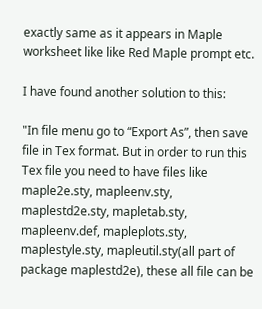exactly same as it appears in Maple worksheet like like Red Maple prompt etc.

I have found another solution to this:

"In file menu go to “Export As”, then save file in Tex format. But in order to run this Tex file you need to have files like maple2e.sty, mapleenv.sty, maplestd2e.sty, mapletab.sty, mapleenv.def, mapleplots.sty, maplestyle.sty, mapleutil.sty(all part of package maplestd2e), these all file can be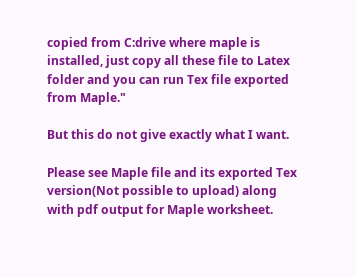copied from C:drive where maple is installed, just copy all these file to Latex folder and you can run Tex file exported from Maple."

But this do not give exactly what I want.

Please see Maple file and its exported Tex version(Not possible to upload) along with pdf output for Maple worksheet.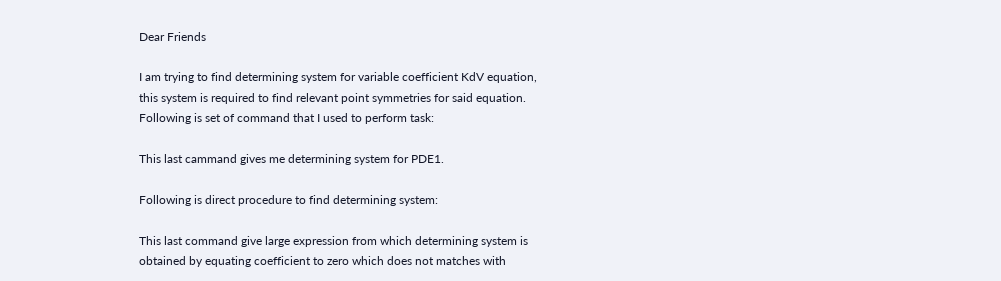Dear Friends

I am trying to find determining system for variable coefficient KdV equation, this system is required to find relevant point symmetries for said equation. Following is set of command that I used to perform task:

This last cammand gives me determining system for PDE1.

Following is direct procedure to find determining system:

This last command give large expression from which determining system is obtained by equating coefficient to zero which does not matches with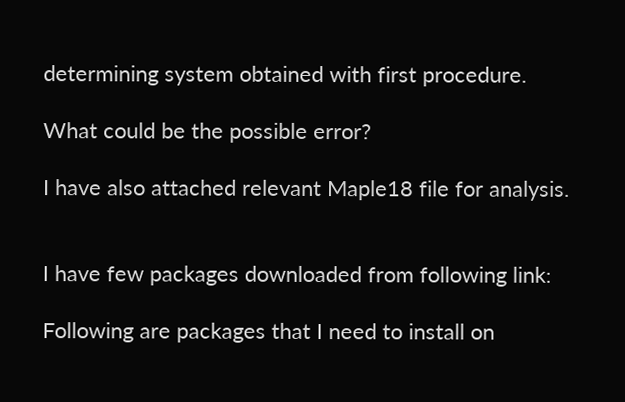determining system obtained with first procedure.

What could be the possible error?

I have also attached relevant Maple18 file for analysis.


I have few packages downloaded from following link:

Following are packages that I need to install on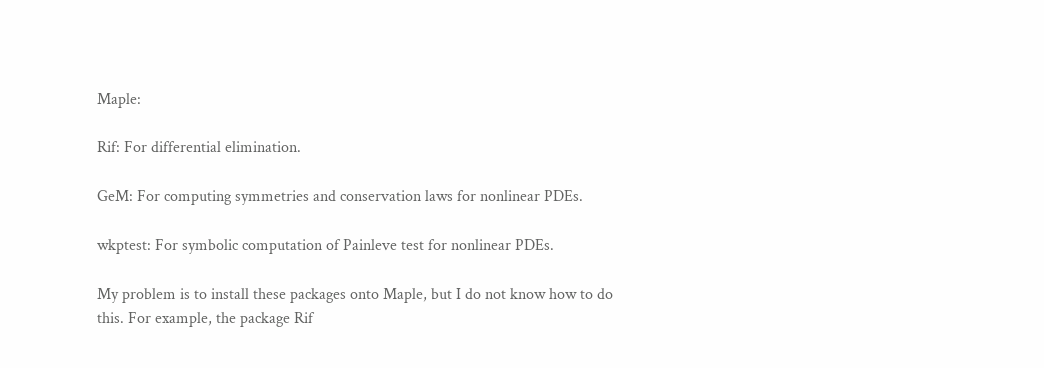Maple:

Rif: For differential elimination.

GeM: For computing symmetries and conservation laws for nonlinear PDEs.

wkptest: For symbolic computation of Painleve test for nonlinear PDEs.

My problem is to install these packages onto Maple, but I do not know how to do this. For example, the package Rif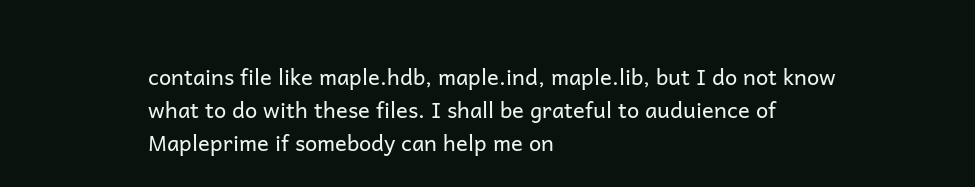contains file like maple.hdb, maple.ind, maple.lib, but I do not know what to do with these files. I shall be grateful to auduience of Mapleprime if somebody can help me on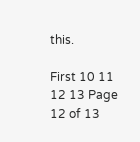this.

First 10 11 12 13 Page 12 of 13